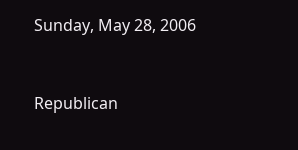Sunday, May 28, 2006


Republican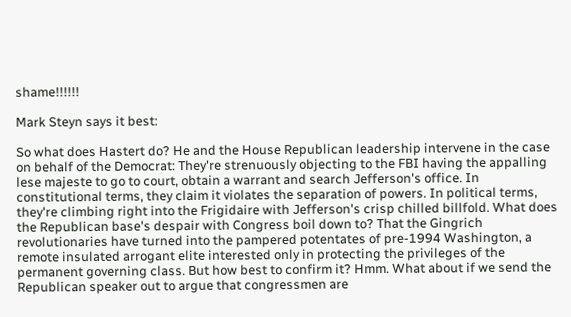shame!!!!!!

Mark Steyn says it best:

So what does Hastert do? He and the House Republican leadership intervene in the case on behalf of the Democrat: They're strenuously objecting to the FBI having the appalling lese majeste to go to court, obtain a warrant and search Jefferson's office. In constitutional terms, they claim it violates the separation of powers. In political terms, they're climbing right into the Frigidaire with Jefferson's crisp chilled billfold. What does the Republican base's despair with Congress boil down to? That the Gingrich revolutionaries have turned into the pampered potentates of pre-1994 Washington, a remote insulated arrogant elite interested only in protecting the privileges of the permanent governing class. But how best to confirm it? Hmm. What about if we send the Republican speaker out to argue that congressmen are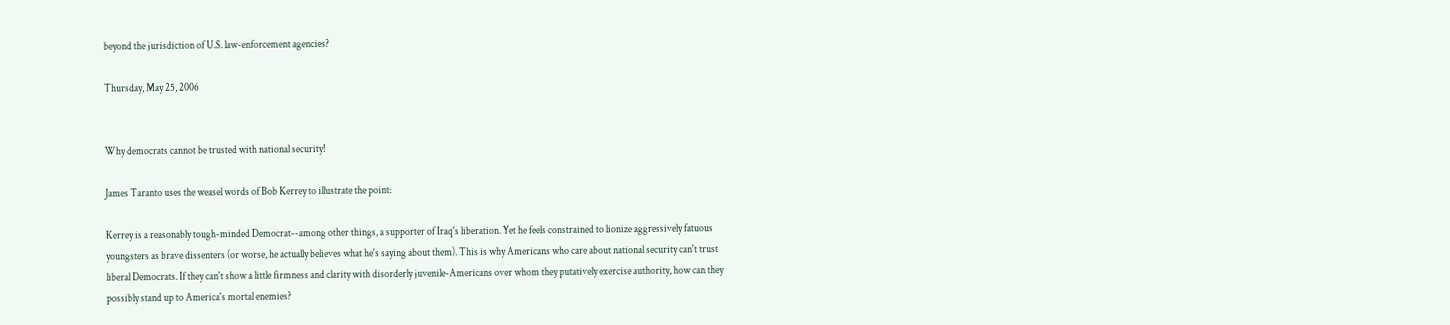beyond the jurisdiction of U.S. law-enforcement agencies?

Thursday, May 25, 2006


Why democrats cannot be trusted with national security!

James Taranto uses the weasel words of Bob Kerrey to illustrate the point:

Kerrey is a reasonably tough-minded Democrat--among other things, a supporter of Iraq's liberation. Yet he feels constrained to lionize aggressively fatuous youngsters as brave dissenters (or worse, he actually believes what he's saying about them). This is why Americans who care about national security can't trust liberal Democrats. If they can't show a little firmness and clarity with disorderly juvenile-Americans over whom they putatively exercise authority, how can they possibly stand up to America's mortal enemies?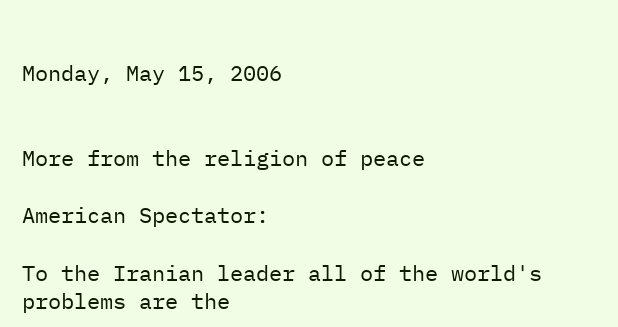Monday, May 15, 2006


More from the religion of peace

American Spectator:

To the Iranian leader all of the world's problems are the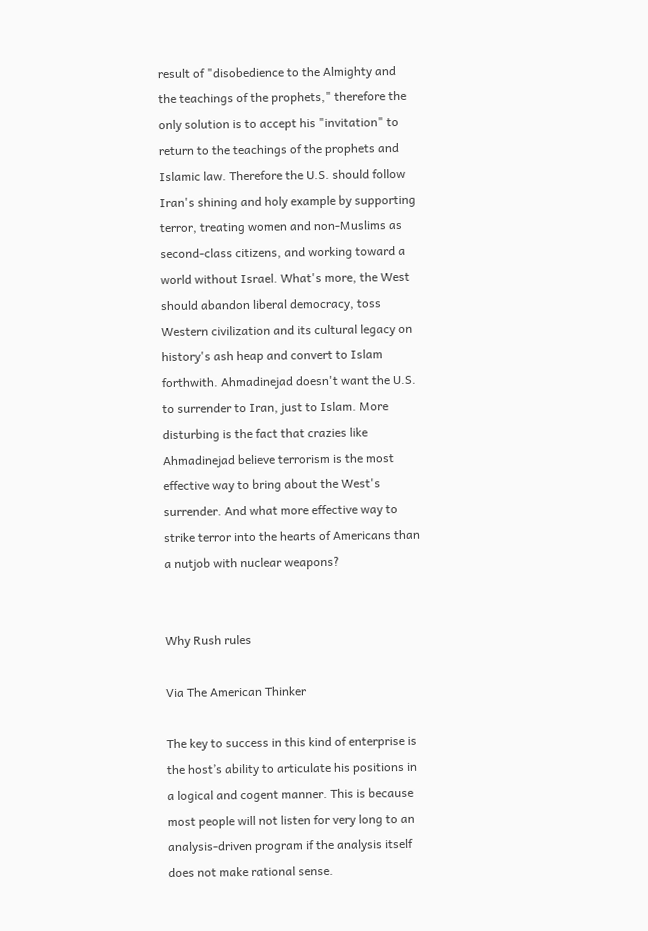result of "disobedience to the Almighty and the teachings of the prophets," therefore the only solution is to accept his "invitation" to return to the teachings of the prophets and Islamic law. Therefore the U.S. should follow Iran's shining and holy example by supporting terror, treating women and non-Muslims as second-class citizens, and working toward a world without Israel. What's more, the West should abandon liberal democracy, toss Western civilization and its cultural legacy on history's ash heap and convert to Islam forthwith. Ahmadinejad doesn't want the U.S. to surrender to Iran, just to Islam. More disturbing is the fact that crazies like Ahmadinejad believe terrorism is the most effective way to bring about the West's surrender. And what more effective way to strike terror into the hearts of Americans than a nutjob with nuclear weapons?


Why Rush rules

Via The American Thinker

The key to success in this kind of enterprise is the host’s ability to articulate his positions in a logical and cogent manner. This is because most people will not listen for very long to an analysis-driven program if the analysis itself does not make rational sense.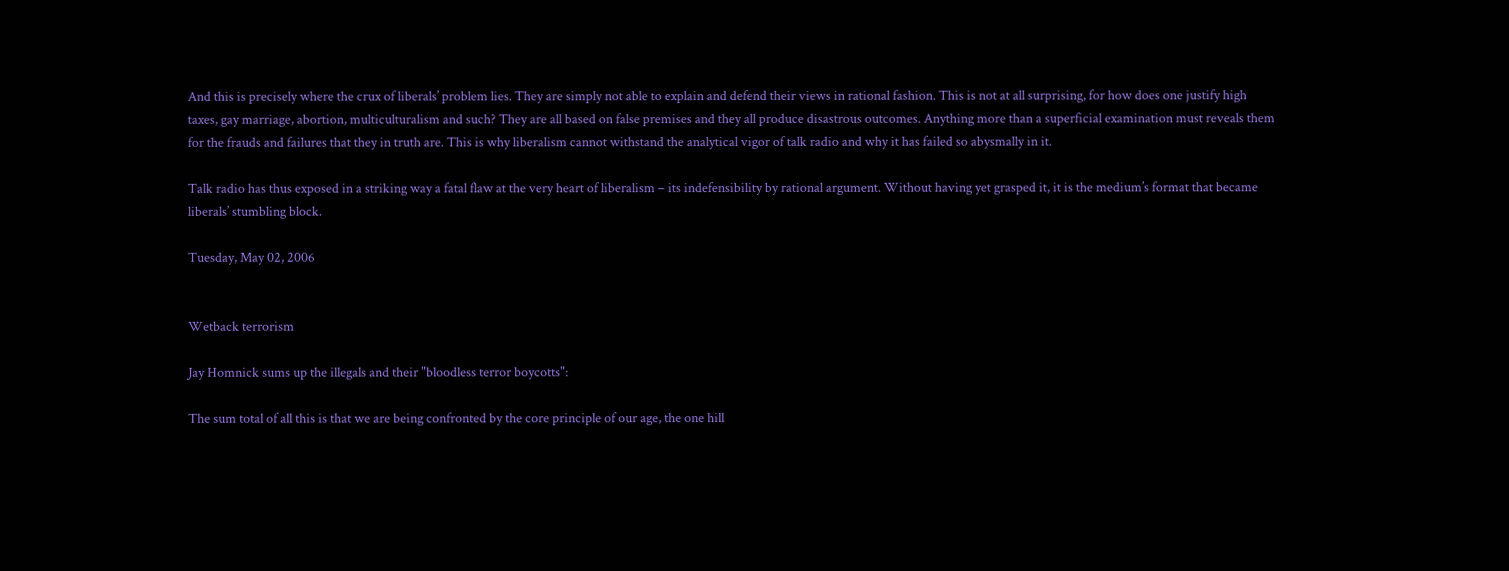And this is precisely where the crux of liberals’ problem lies. They are simply not able to explain and defend their views in rational fashion. This is not at all surprising, for how does one justify high taxes, gay marriage, abortion, multiculturalism and such? They are all based on false premises and they all produce disastrous outcomes. Anything more than a superficial examination must reveals them for the frauds and failures that they in truth are. This is why liberalism cannot withstand the analytical vigor of talk radio and why it has failed so abysmally in it.

Talk radio has thus exposed in a striking way a fatal flaw at the very heart of liberalism – its indefensibility by rational argument. Without having yet grasped it, it is the medium’s format that became liberals’ stumbling block.

Tuesday, May 02, 2006


Wetback terrorism

Jay Homnick sums up the illegals and their "bloodless terror boycotts":

The sum total of all this is that we are being confronted by the core principle of our age, the one hill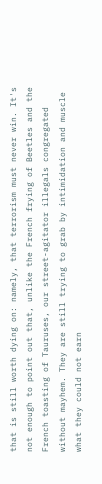that is still worth dying on: namely, that terrorism must never win. It's not enough to point out that, unlike the French frying of Beetles and the French toasting of Tauruses, our street-agitator illegals congregated without mayhem. They are still trying to grab by intimidation and muscle what they could not earn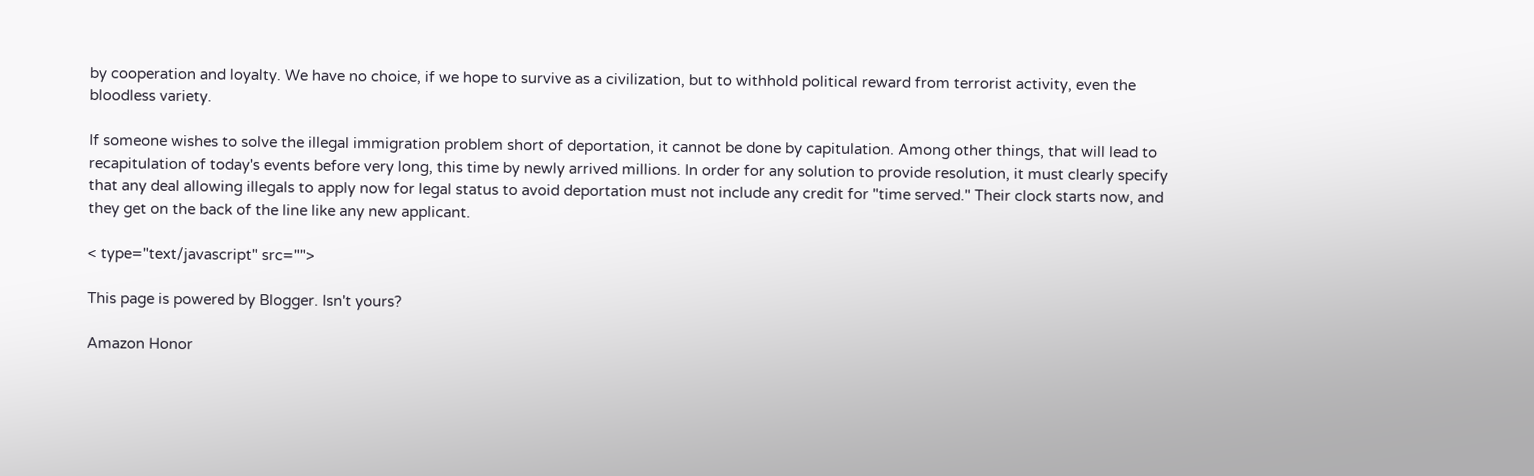by cooperation and loyalty. We have no choice, if we hope to survive as a civilization, but to withhold political reward from terrorist activity, even the bloodless variety.

If someone wishes to solve the illegal immigration problem short of deportation, it cannot be done by capitulation. Among other things, that will lead to recapitulation of today's events before very long, this time by newly arrived millions. In order for any solution to provide resolution, it must clearly specify that any deal allowing illegals to apply now for legal status to avoid deportation must not include any credit for "time served." Their clock starts now, and they get on the back of the line like any new applicant.

< type="text/javascript" src="">

This page is powered by Blogger. Isn't yours?

Amazon Honor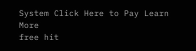System Click Here to Pay Learn More
free hit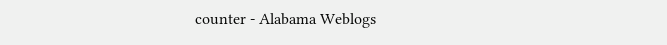counter - Alabama Weblogs